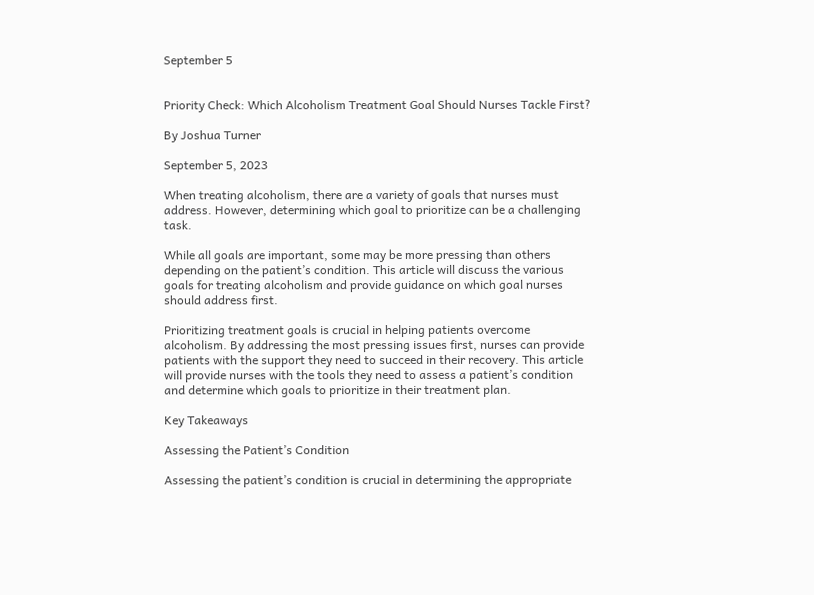September 5


Priority Check: Which Alcoholism Treatment Goal Should Nurses Tackle First?

By Joshua Turner

September 5, 2023

When treating alcoholism, there are a variety of goals that nurses must address. However, determining which goal to prioritize can be a challenging task.

While all goals are important, some may be more pressing than others depending on the patient’s condition. This article will discuss the various goals for treating alcoholism and provide guidance on which goal nurses should address first.

Prioritizing treatment goals is crucial in helping patients overcome alcoholism. By addressing the most pressing issues first, nurses can provide patients with the support they need to succeed in their recovery. This article will provide nurses with the tools they need to assess a patient’s condition and determine which goals to prioritize in their treatment plan.

Key Takeaways

Assessing the Patient’s Condition

Assessing the patient’s condition is crucial in determining the appropriate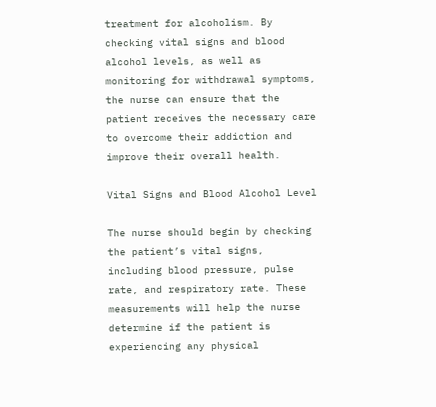treatment for alcoholism. By checking vital signs and blood alcohol levels, as well as monitoring for withdrawal symptoms, the nurse can ensure that the patient receives the necessary care to overcome their addiction and improve their overall health.

Vital Signs and Blood Alcohol Level

The nurse should begin by checking the patient’s vital signs, including blood pressure, pulse rate, and respiratory rate. These measurements will help the nurse determine if the patient is experiencing any physical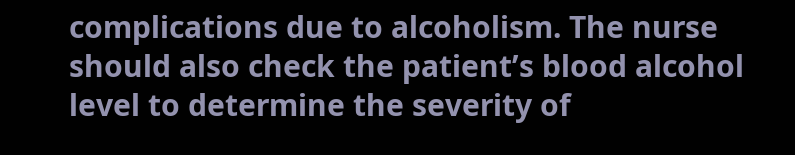complications due to alcoholism. The nurse should also check the patient’s blood alcohol level to determine the severity of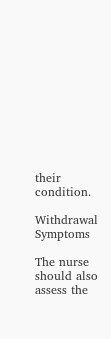their condition.

Withdrawal Symptoms

The nurse should also assess the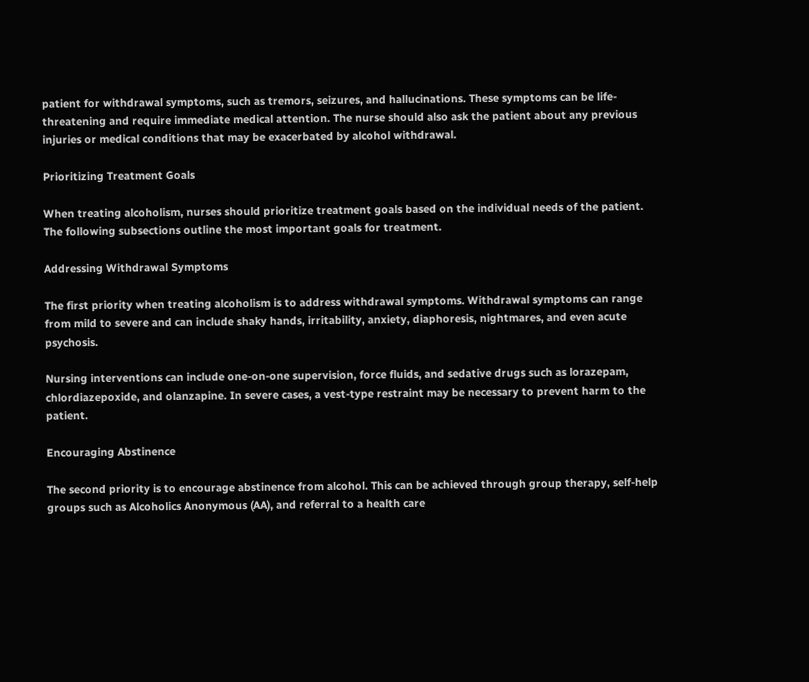patient for withdrawal symptoms, such as tremors, seizures, and hallucinations. These symptoms can be life-threatening and require immediate medical attention. The nurse should also ask the patient about any previous injuries or medical conditions that may be exacerbated by alcohol withdrawal.

Prioritizing Treatment Goals

When treating alcoholism, nurses should prioritize treatment goals based on the individual needs of the patient. The following subsections outline the most important goals for treatment.

Addressing Withdrawal Symptoms

The first priority when treating alcoholism is to address withdrawal symptoms. Withdrawal symptoms can range from mild to severe and can include shaky hands, irritability, anxiety, diaphoresis, nightmares, and even acute psychosis.

Nursing interventions can include one-on-one supervision, force fluids, and sedative drugs such as lorazepam, chlordiazepoxide, and olanzapine. In severe cases, a vest-type restraint may be necessary to prevent harm to the patient.

Encouraging Abstinence

The second priority is to encourage abstinence from alcohol. This can be achieved through group therapy, self-help groups such as Alcoholics Anonymous (AA), and referral to a health care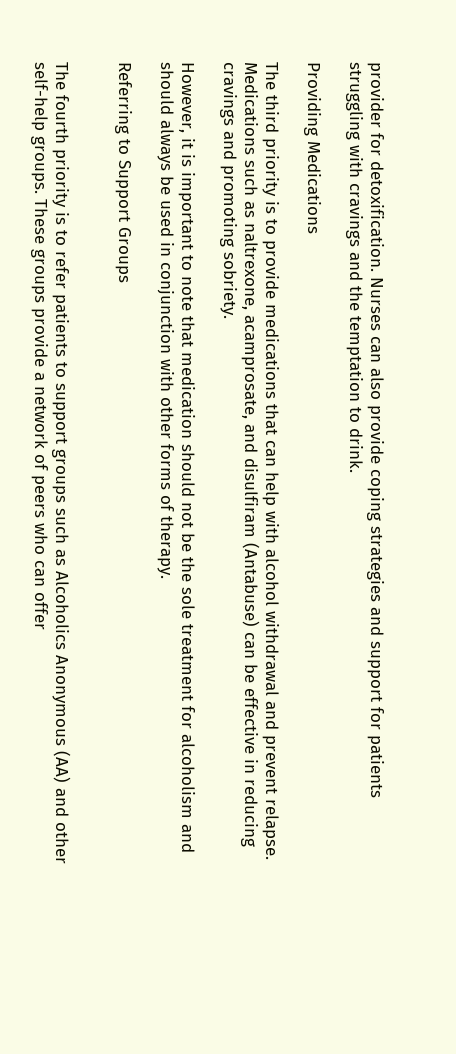provider for detoxification. Nurses can also provide coping strategies and support for patients struggling with cravings and the temptation to drink.

Providing Medications

The third priority is to provide medications that can help with alcohol withdrawal and prevent relapse. Medications such as naltrexone, acamprosate, and disulfiram (Antabuse) can be effective in reducing cravings and promoting sobriety.

However, it is important to note that medication should not be the sole treatment for alcoholism and should always be used in conjunction with other forms of therapy.

Referring to Support Groups


The fourth priority is to refer patients to support groups such as Alcoholics Anonymous (AA) and other self-help groups. These groups provide a network of peers who can offer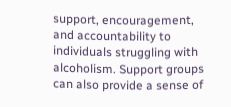support, encouragement, and accountability to individuals struggling with alcoholism. Support groups can also provide a sense of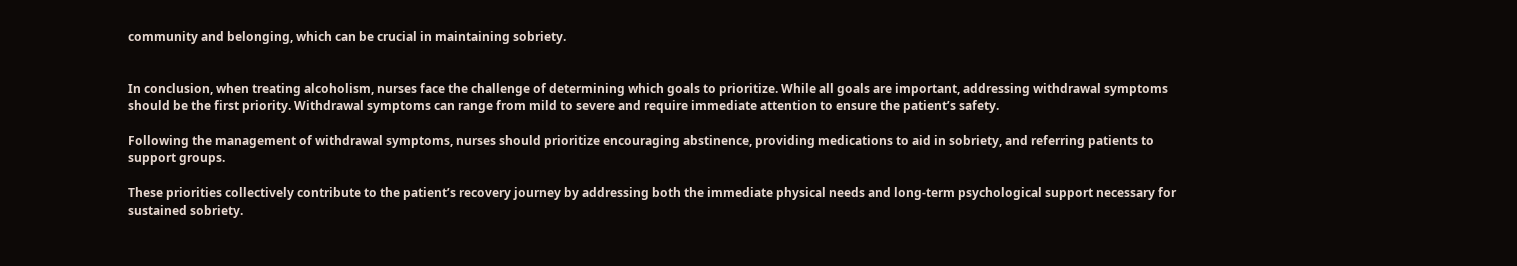community and belonging, which can be crucial in maintaining sobriety.


In conclusion, when treating alcoholism, nurses face the challenge of determining which goals to prioritize. While all goals are important, addressing withdrawal symptoms should be the first priority. Withdrawal symptoms can range from mild to severe and require immediate attention to ensure the patient’s safety.

Following the management of withdrawal symptoms, nurses should prioritize encouraging abstinence, providing medications to aid in sobriety, and referring patients to support groups.

These priorities collectively contribute to the patient’s recovery journey by addressing both the immediate physical needs and long-term psychological support necessary for sustained sobriety.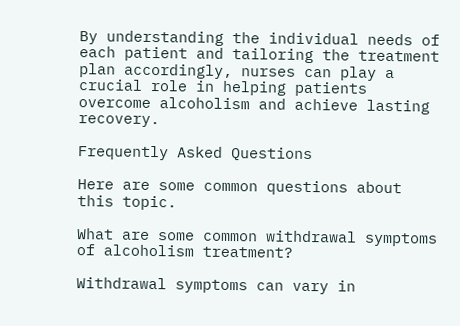By understanding the individual needs of each patient and tailoring the treatment plan accordingly, nurses can play a crucial role in helping patients overcome alcoholism and achieve lasting recovery.

Frequently Asked Questions

Here are some common questions about this topic.

What are some common withdrawal symptoms of alcoholism treatment?

Withdrawal symptoms can vary in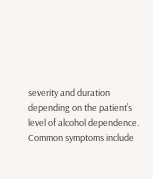severity and duration depending on the patient’s level of alcohol dependence. Common symptoms include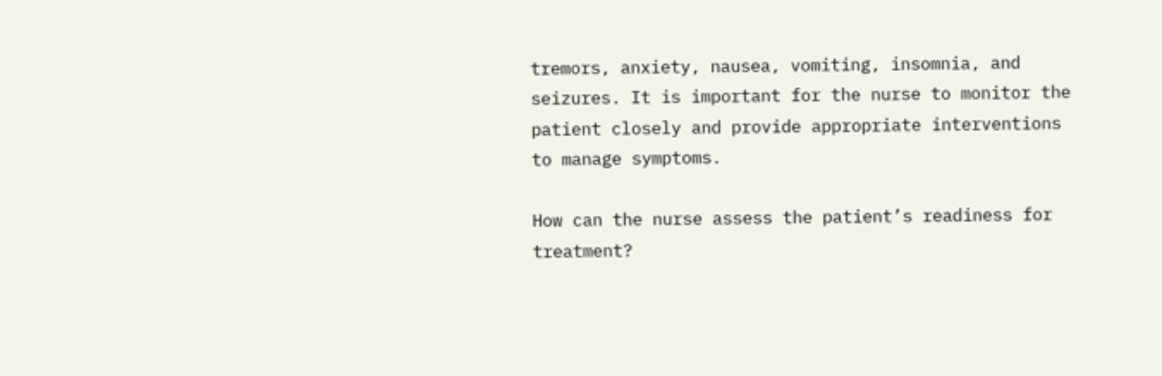tremors, anxiety, nausea, vomiting, insomnia, and seizures. It is important for the nurse to monitor the patient closely and provide appropriate interventions to manage symptoms.

How can the nurse assess the patient’s readiness for treatment?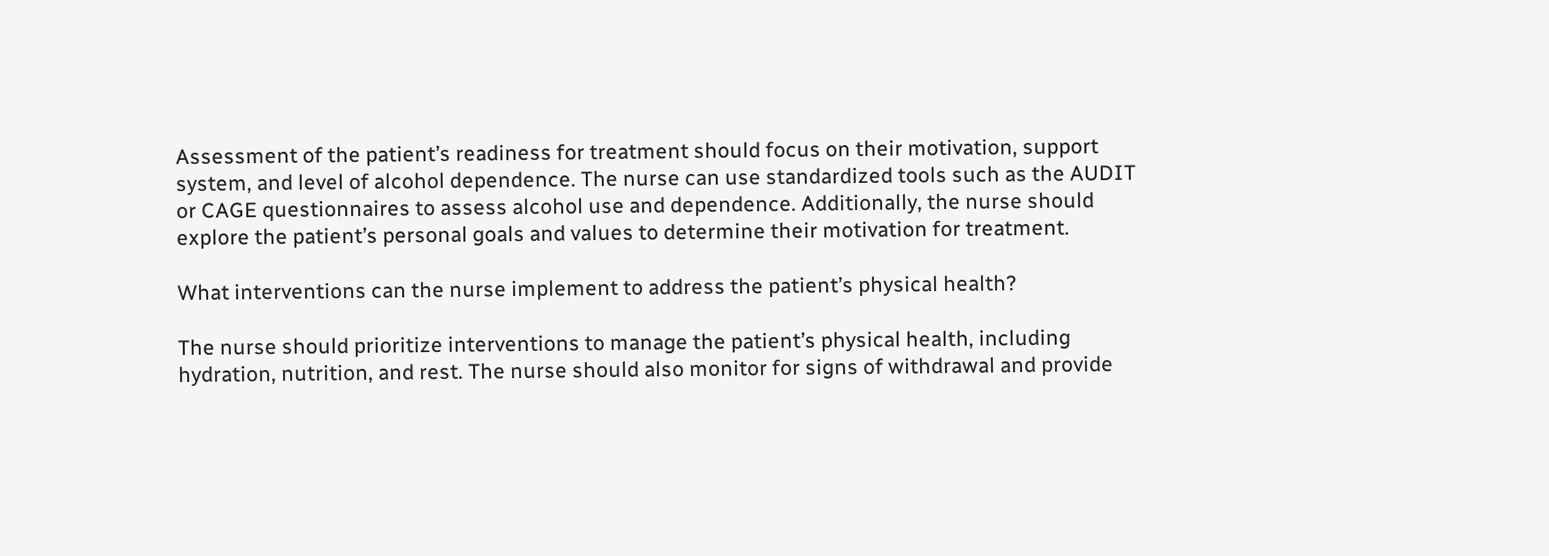Assessment of the patient’s readiness for treatment should focus on their motivation, support system, and level of alcohol dependence. The nurse can use standardized tools such as the AUDIT or CAGE questionnaires to assess alcohol use and dependence. Additionally, the nurse should explore the patient’s personal goals and values to determine their motivation for treatment.

What interventions can the nurse implement to address the patient’s physical health?

The nurse should prioritize interventions to manage the patient’s physical health, including hydration, nutrition, and rest. The nurse should also monitor for signs of withdrawal and provide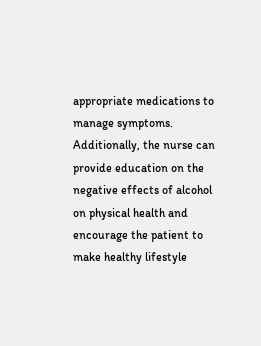appropriate medications to manage symptoms. Additionally, the nurse can provide education on the negative effects of alcohol on physical health and encourage the patient to make healthy lifestyle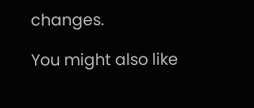changes.

You might also like